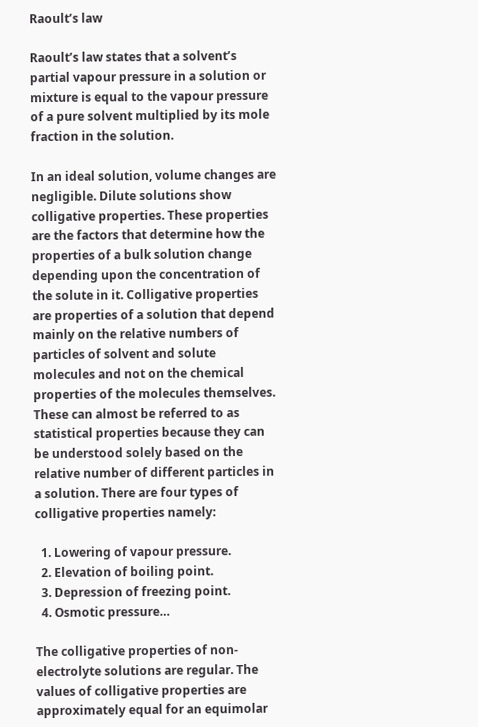Raoult’s law

Raoult’s law states that a solvent’s partial vapour pressure in a solution or mixture is equal to the vapour pressure of a pure solvent multiplied by its mole fraction in the solution.

In an ideal solution, volume changes are negligible. Dilute solutions show colligative properties. These properties are the factors that determine how the properties of a bulk solution change depending upon the concentration of the solute in it. Colligative properties are properties of a solution that depend mainly on the relative numbers of particles of solvent and solute molecules and not on the chemical properties of the molecules themselves. These can almost be referred to as statistical properties because they can be understood solely based on the relative number of different particles in a solution. There are four types of colligative properties namely:

  1. Lowering of vapour pressure.
  2. Elevation of boiling point.
  3. Depression of freezing point.
  4. Osmotic pressure…

The colligative properties of non-electrolyte solutions are regular. The values of colligative properties are approximately equal for an equimolar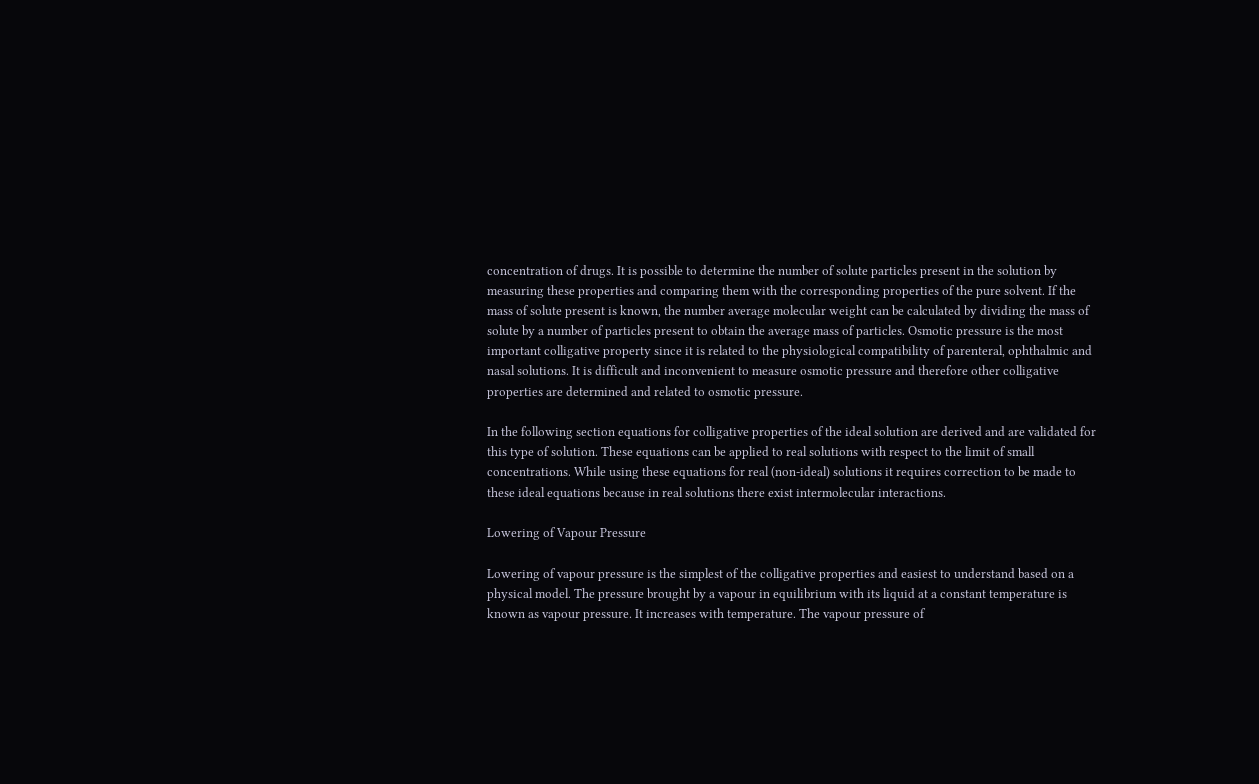concentration of drugs. It is possible to determine the number of solute particles present in the solution by measuring these properties and comparing them with the corresponding properties of the pure solvent. If the mass of solute present is known, the number average molecular weight can be calculated by dividing the mass of solute by a number of particles present to obtain the average mass of particles. Osmotic pressure is the most important colligative property since it is related to the physiological compatibility of parenteral, ophthalmic and nasal solutions. It is difficult and inconvenient to measure osmotic pressure and therefore other colligative properties are determined and related to osmotic pressure.

In the following section equations for colligative properties of the ideal solution are derived and are validated for this type of solution. These equations can be applied to real solutions with respect to the limit of small concentrations. While using these equations for real (non-ideal) solutions it requires correction to be made to these ideal equations because in real solutions there exist intermolecular interactions.

Lowering of Vapour Pressure

Lowering of vapour pressure is the simplest of the colligative properties and easiest to understand based on a physical model. The pressure brought by a vapour in equilibrium with its liquid at a constant temperature is known as vapour pressure. It increases with temperature. The vapour pressure of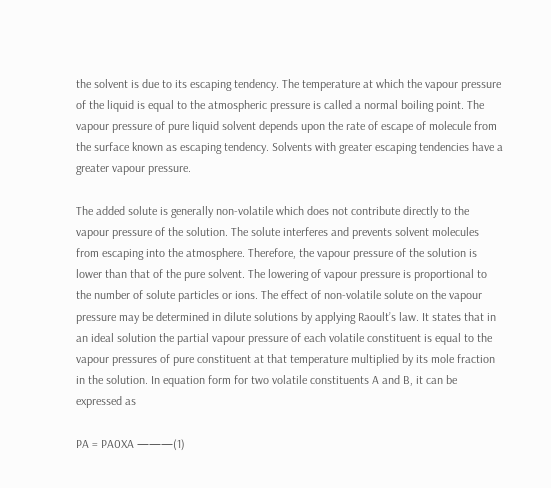the solvent is due to its escaping tendency. The temperature at which the vapour pressure of the liquid is equal to the atmospheric pressure is called a normal boiling point. The vapour pressure of pure liquid solvent depends upon the rate of escape of molecule from the surface known as escaping tendency. Solvents with greater escaping tendencies have a greater vapour pressure.

The added solute is generally non-volatile which does not contribute directly to the vapour pressure of the solution. The solute interferes and prevents solvent molecules from escaping into the atmosphere. Therefore, the vapour pressure of the solution is lower than that of the pure solvent. The lowering of vapour pressure is proportional to the number of solute particles or ions. The effect of non-volatile solute on the vapour pressure may be determined in dilute solutions by applying Raoult’s law. It states that in an ideal solution the partial vapour pressure of each volatile constituent is equal to the vapour pressures of pure constituent at that temperature multiplied by its mole fraction in the solution. In equation form for two volatile constituents A and B, it can be expressed as

PA = PA0XA ———(1)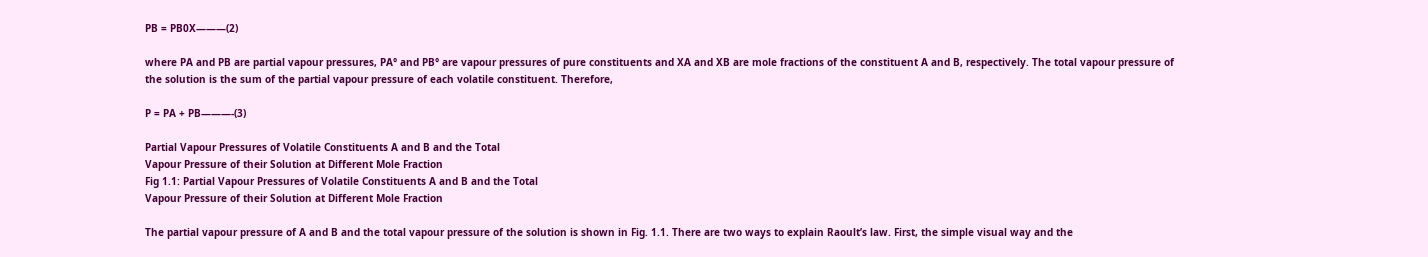PB = PB0X———(2)

where PA and PB are partial vapour pressures, PA° and PB° are vapour pressures of pure constituents and XA and XB are mole fractions of the constituent A and B, respectively. The total vapour pressure of the solution is the sum of the partial vapour pressure of each volatile constituent. Therefore,

P = PA + PB———-(3)

Partial Vapour Pressures of Volatile Constituents A and B and the Total
Vapour Pressure of their Solution at Different Mole Fraction
Fig 1.1: Partial Vapour Pressures of Volatile Constituents A and B and the Total
Vapour Pressure of their Solution at Different Mole Fraction

The partial vapour pressure of A and B and the total vapour pressure of the solution is shown in Fig. 1.1. There are two ways to explain Raoult’s law. First, the simple visual way and the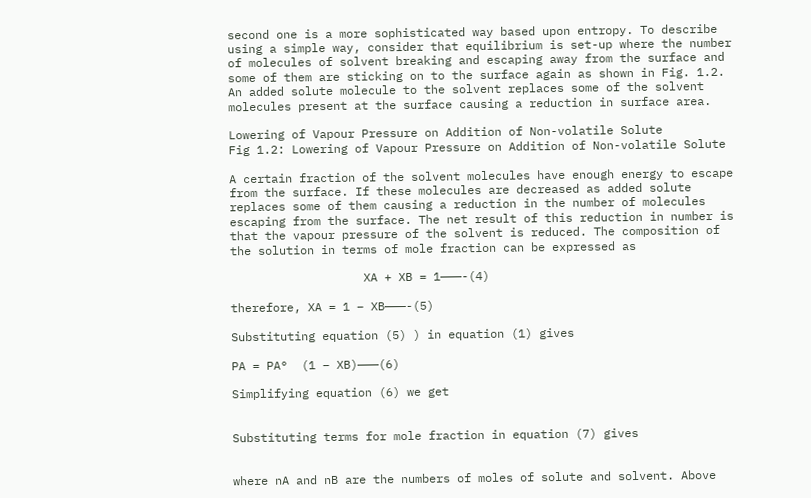second one is a more sophisticated way based upon entropy. To describe using a simple way, consider that equilibrium is set-up where the number of molecules of solvent breaking and escaping away from the surface and some of them are sticking on to the surface again as shown in Fig. 1.2. An added solute molecule to the solvent replaces some of the solvent molecules present at the surface causing a reduction in surface area.

Lowering of Vapour Pressure on Addition of Non-volatile Solute
Fig 1.2: Lowering of Vapour Pressure on Addition of Non-volatile Solute

A certain fraction of the solvent molecules have enough energy to escape from the surface. If these molecules are decreased as added solute replaces some of them causing a reduction in the number of molecules escaping from the surface. The net result of this reduction in number is that the vapour pressure of the solvent is reduced. The composition of the solution in terms of mole fraction can be expressed as

                   XA + XB = 1———-(4)

therefore, XA = 1 – XB———-(5)

Substituting equation (5) ) in equation (1) gives

PA = PA°  (1 – XB)———(6)

Simplifying equation (6) we get


Substituting terms for mole fraction in equation (7) gives


where nA and nB are the numbers of moles of solute and solvent. Above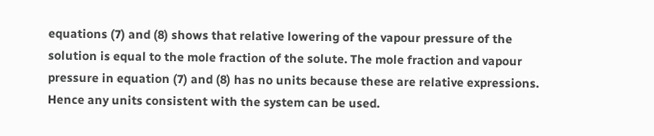equations (7) and (8) shows that relative lowering of the vapour pressure of the solution is equal to the mole fraction of the solute. The mole fraction and vapour pressure in equation (7) and (8) has no units because these are relative expressions. Hence any units consistent with the system can be used.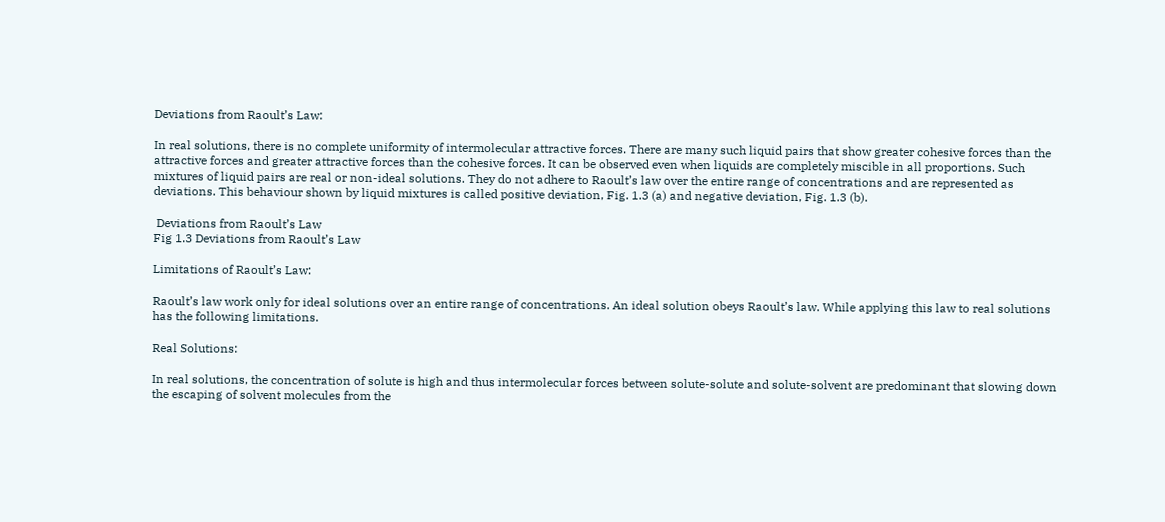Deviations from Raoult’s Law:

In real solutions, there is no complete uniformity of intermolecular attractive forces. There are many such liquid pairs that show greater cohesive forces than the attractive forces and greater attractive forces than the cohesive forces. It can be observed even when liquids are completely miscible in all proportions. Such mixtures of liquid pairs are real or non-ideal solutions. They do not adhere to Raoult’s law over the entire range of concentrations and are represented as deviations. This behaviour shown by liquid mixtures is called positive deviation, Fig. 1.3 (a) and negative deviation, Fig. 1.3 (b).

 Deviations from Raoult’s Law
Fig 1.3 Deviations from Raoult’s Law

Limitations of Raoult’s Law:

Raoult’s law work only for ideal solutions over an entire range of concentrations. An ideal solution obeys Raoult’s law. While applying this law to real solutions has the following limitations.

Real Solutions:

In real solutions, the concentration of solute is high and thus intermolecular forces between solute-solute and solute-solvent are predominant that slowing down the escaping of solvent molecules from the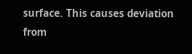surface. This causes deviation from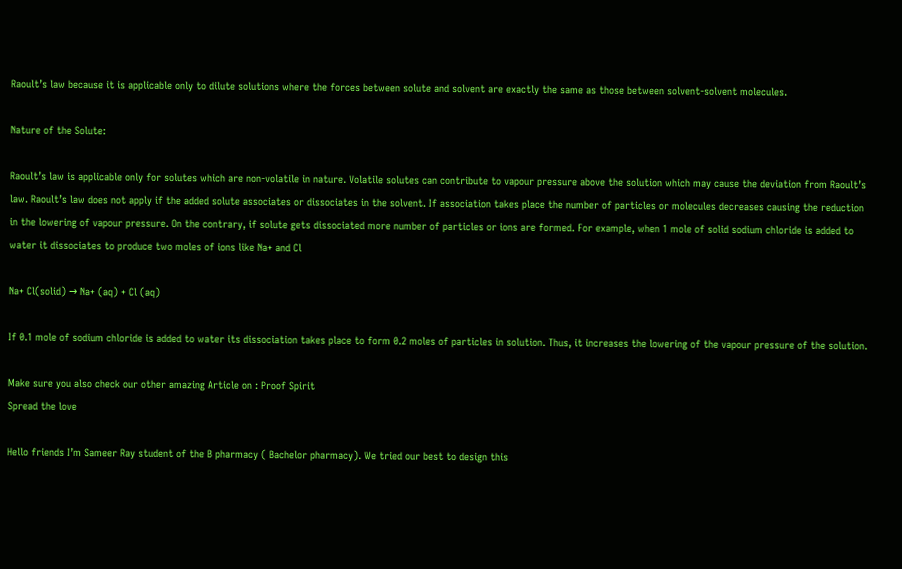Raoult’s law because it is applicable only to dilute solutions where the forces between solute and solvent are exactly the same as those between solvent-solvent molecules.

Nature of the Solute:

Raoult’s law is applicable only for solutes which are non-volatile in nature. Volatile solutes can contribute to vapour pressure above the solution which may cause the deviation from Raoult’s law. Raoult’s law does not apply if the added solute associates or dissociates in the solvent. If association takes place the number of particles or molecules decreases causing the reduction in the lowering of vapour pressure. On the contrary, if solute gets dissociated more number of particles or ions are formed. For example, when 1 mole of solid sodium chloride is added to water it dissociates to produce two moles of ions like Na+ and Cl

Na+ Cl(solid) → Na+ (aq) + Cl (aq)

If 0.1 mole of sodium chloride is added to water its dissociation takes place to form 0.2 moles of particles in solution. Thus, it increases the lowering of the vapour pressure of the solution.

Make sure you also check our other amazing Article on : Proof Spirit
Spread the love

Hello friends I’m Sameer Ray student of the B pharmacy ( Bachelor pharmacy). We tried our best to design this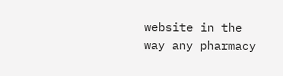website in the way any pharmacy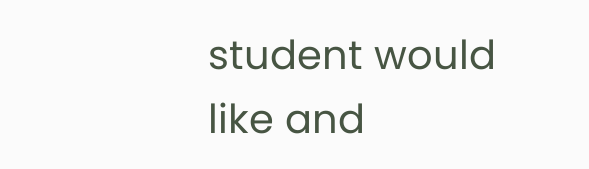student would like and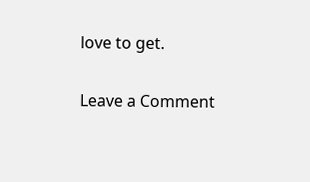love to get.

Leave a Comment